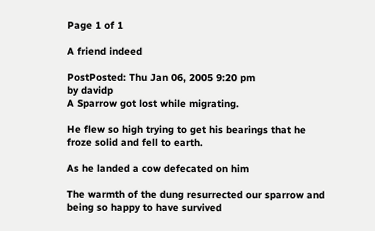Page 1 of 1

A friend indeed

PostPosted: Thu Jan 06, 2005 9:20 pm
by davidp
A Sparrow got lost while migrating.

He flew so high trying to get his bearings that he froze solid and fell to earth.

As he landed a cow defecated on him

The warmth of the dung resurrected our sparrow and being so happy to have survived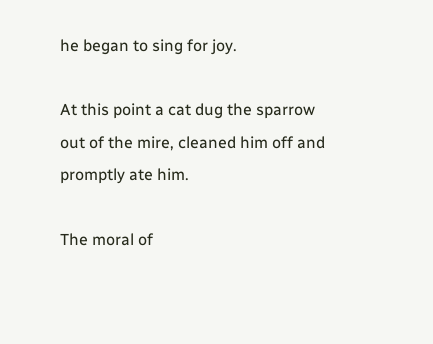he began to sing for joy.

At this point a cat dug the sparrow out of the mire, cleaned him off and promptly ate him.

The moral of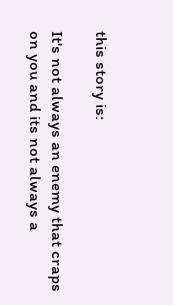this story is:

It's not always an enemy that craps on you and its not always a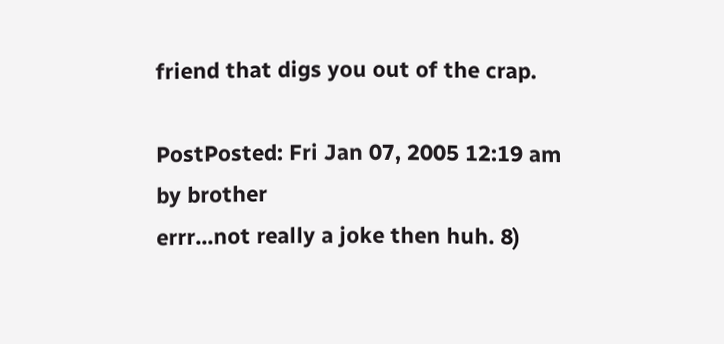friend that digs you out of the crap.

PostPosted: Fri Jan 07, 2005 12:19 am
by brother
errr...not really a joke then huh. 8)